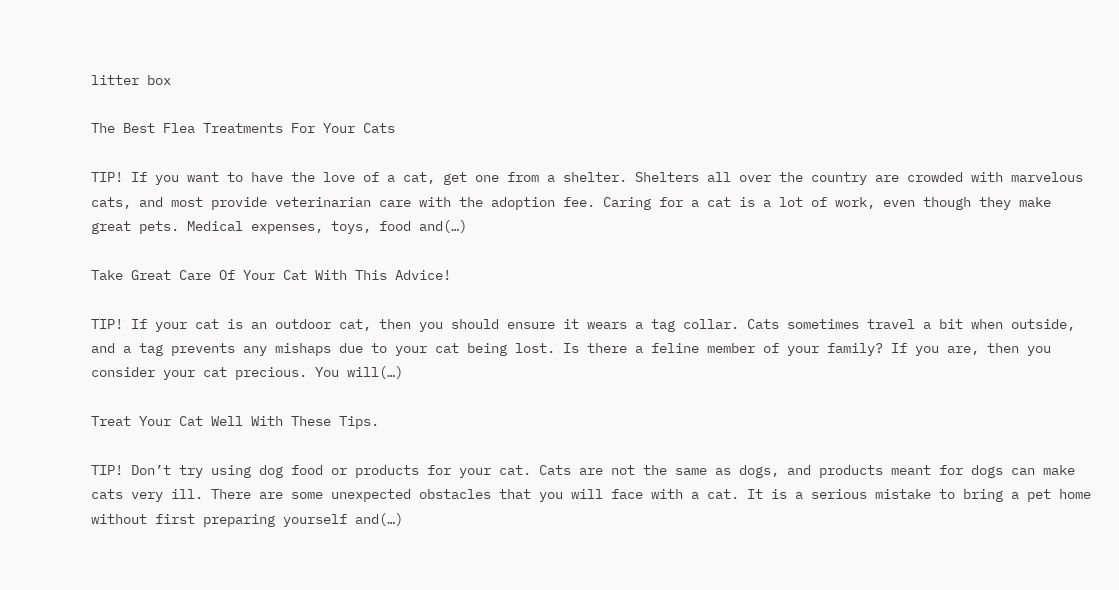litter box

The Best Flea Treatments For Your Cats

TIP! If you want to have the love of a cat, get one from a shelter. Shelters all over the country are crowded with marvelous cats, and most provide veterinarian care with the adoption fee. Caring for a cat is a lot of work, even though they make great pets. Medical expenses, toys, food and(…)

Take Great Care Of Your Cat With This Advice!

TIP! If your cat is an outdoor cat, then you should ensure it wears a tag collar. Cats sometimes travel a bit when outside, and a tag prevents any mishaps due to your cat being lost. Is there a feline member of your family? If you are, then you consider your cat precious. You will(…)

Treat Your Cat Well With These Tips.

TIP! Don’t try using dog food or products for your cat. Cats are not the same as dogs, and products meant for dogs can make cats very ill. There are some unexpected obstacles that you will face with a cat. It is a serious mistake to bring a pet home without first preparing yourself and(…)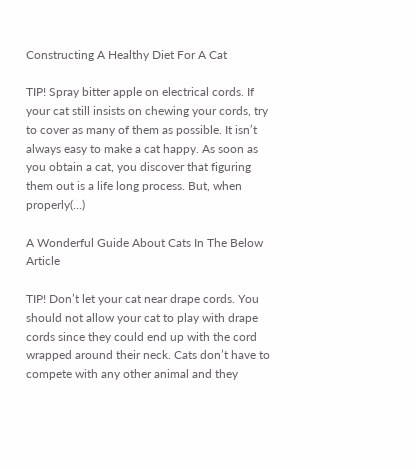Constructing A Healthy Diet For A Cat

TIP! Spray bitter apple on electrical cords. If your cat still insists on chewing your cords, try to cover as many of them as possible. It isn’t always easy to make a cat happy. As soon as you obtain a cat, you discover that figuring them out is a life long process. But, when properly(…)

A Wonderful Guide About Cats In The Below Article

TIP! Don’t let your cat near drape cords. You should not allow your cat to play with drape cords since they could end up with the cord wrapped around their neck. Cats don’t have to compete with any other animal and they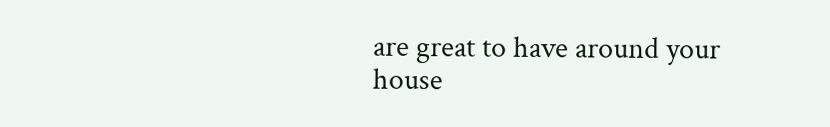are great to have around your house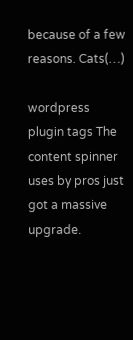because of a few reasons. Cats(…)

wordpress plugin tags The content spinner uses by pros just got a massive upgrade.